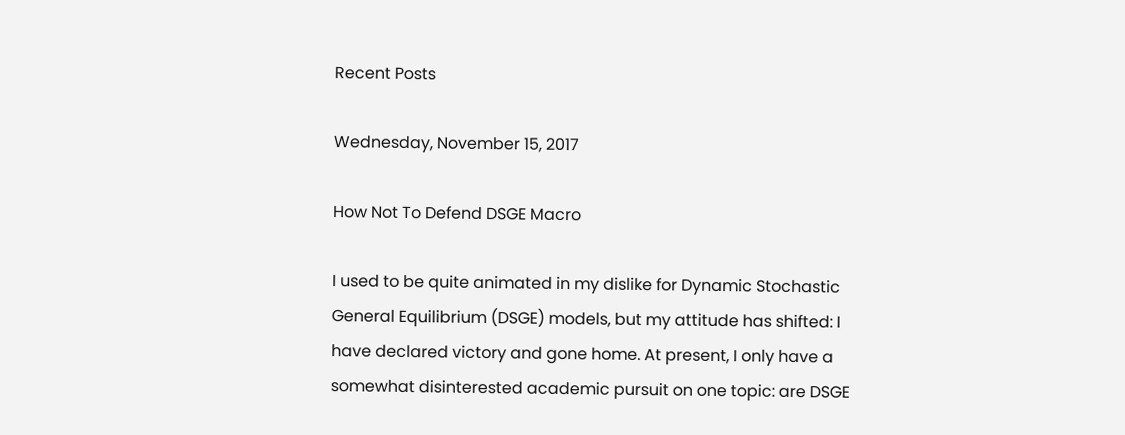Recent Posts

Wednesday, November 15, 2017

How Not To Defend DSGE Macro

I used to be quite animated in my dislike for Dynamic Stochastic General Equilibrium (DSGE) models, but my attitude has shifted: I have declared victory and gone home. At present, I only have a somewhat disinterested academic pursuit on one topic: are DSGE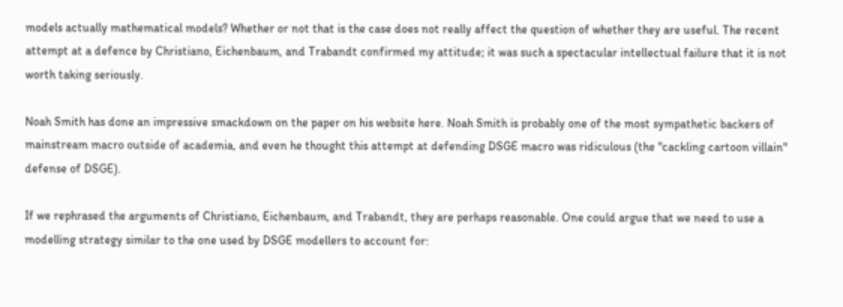models actually mathematical models? Whether or not that is the case does not really affect the question of whether they are useful. The recent attempt at a defence by Christiano, Eichenbaum, and Trabandt confirmed my attitude; it was such a spectacular intellectual failure that it is not worth taking seriously.

Noah Smith has done an impressive smackdown on the paper on his website here. Noah Smith is probably one of the most sympathetic backers of mainstream macro outside of academia, and even he thought this attempt at defending DSGE macro was ridiculous (the "cackling cartoon villain" defense of DSGE).

If we rephrased the arguments of Christiano, Eichenbaum, and Trabandt, they are perhaps reasonable. One could argue that we need to use a modelling strategy similar to the one used by DSGE modellers to account for: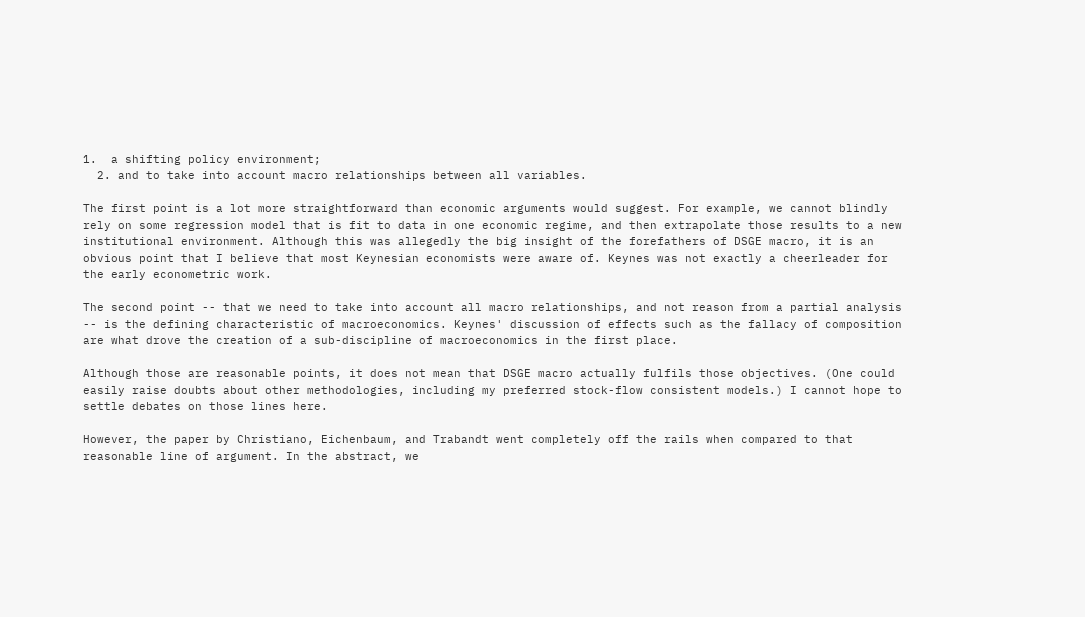1.  a shifting policy environment;
  2. and to take into account macro relationships between all variables.

The first point is a lot more straightforward than economic arguments would suggest. For example, we cannot blindly rely on some regression model that is fit to data in one economic regime, and then extrapolate those results to a new institutional environment. Although this was allegedly the big insight of the forefathers of DSGE macro, it is an obvious point that I believe that most Keynesian economists were aware of. Keynes was not exactly a cheerleader for the early econometric work.

The second point -- that we need to take into account all macro relationships, and not reason from a partial analysis -- is the defining characteristic of macroeconomics. Keynes' discussion of effects such as the fallacy of composition are what drove the creation of a sub-discipline of macroeconomics in the first place.

Although those are reasonable points, it does not mean that DSGE macro actually fulfils those objectives. (One could easily raise doubts about other methodologies, including my preferred stock-flow consistent models.) I cannot hope to settle debates on those lines here.

However, the paper by Christiano, Eichenbaum, and Trabandt went completely off the rails when compared to that reasonable line of argument. In the abstract, we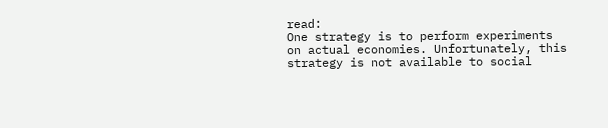read:
One strategy is to perform experiments on actual economies. Unfortunately, this strategy is not available to social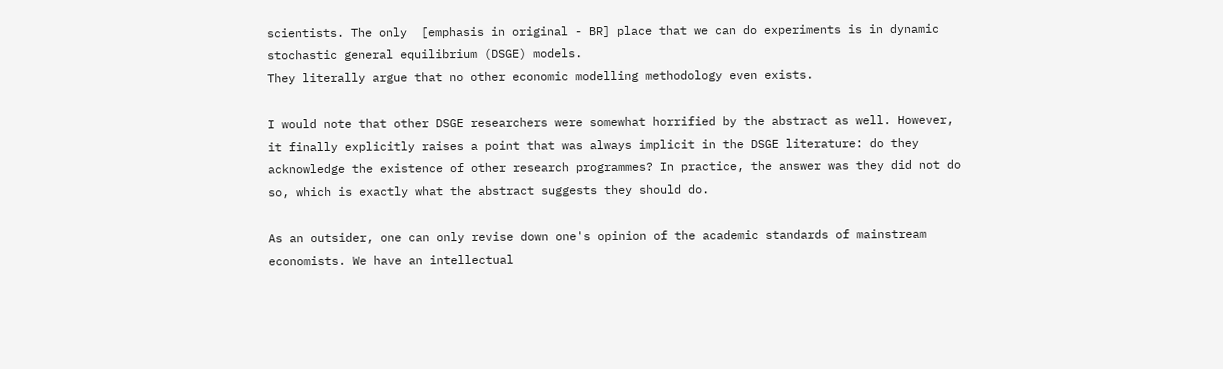scientists. The only  [emphasis in original - BR] place that we can do experiments is in dynamic stochastic general equilibrium (DSGE) models.
They literally argue that no other economic modelling methodology even exists.

I would note that other DSGE researchers were somewhat horrified by the abstract as well. However, it finally explicitly raises a point that was always implicit in the DSGE literature: do they acknowledge the existence of other research programmes? In practice, the answer was they did not do so, which is exactly what the abstract suggests they should do.

As an outsider, one can only revise down one's opinion of the academic standards of mainstream economists. We have an intellectual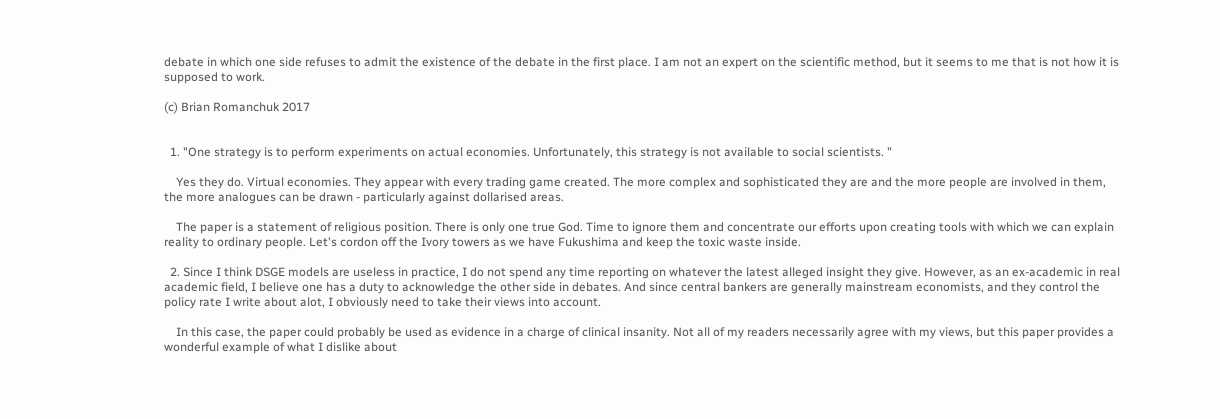debate in which one side refuses to admit the existence of the debate in the first place. I am not an expert on the scientific method, but it seems to me that is not how it is supposed to work.

(c) Brian Romanchuk 2017


  1. "One strategy is to perform experiments on actual economies. Unfortunately, this strategy is not available to social scientists. "

    Yes they do. Virtual economies. They appear with every trading game created. The more complex and sophisticated they are and the more people are involved in them, the more analogues can be drawn - particularly against dollarised areas.

    The paper is a statement of religious position. There is only one true God. Time to ignore them and concentrate our efforts upon creating tools with which we can explain reality to ordinary people. Let's cordon off the Ivory towers as we have Fukushima and keep the toxic waste inside.

  2. Since I think DSGE models are useless in practice, I do not spend any time reporting on whatever the latest alleged insight they give. However, as an ex-academic in real academic field, I believe one has a duty to acknowledge the other side in debates. And since central bankers are generally mainstream economists, and they control the policy rate I write about alot, I obviously need to take their views into account.

    In this case, the paper could probably be used as evidence in a charge of clinical insanity. Not all of my readers necessarily agree with my views, but this paper provides a wonderful example of what I dislike about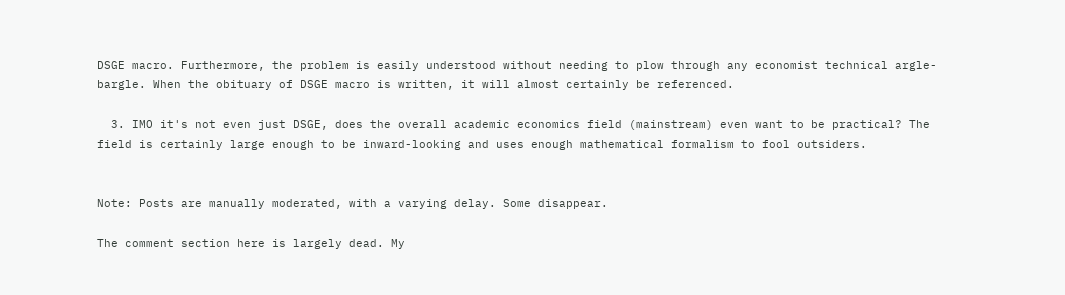DSGE macro. Furthermore, the problem is easily understood without needing to plow through any economist technical argle-bargle. When the obituary of DSGE macro is written, it will almost certainly be referenced.

  3. IMO it's not even just DSGE, does the overall academic economics field (mainstream) even want to be practical? The field is certainly large enough to be inward-looking and uses enough mathematical formalism to fool outsiders.


Note: Posts are manually moderated, with a varying delay. Some disappear.

The comment section here is largely dead. My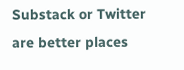Substack or Twitter are better places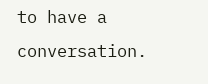to have a conversation.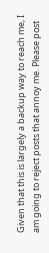Given that this is largely a backup way to reach me, I am going to reject posts that annoy me. Please post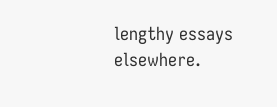lengthy essays elsewhere.